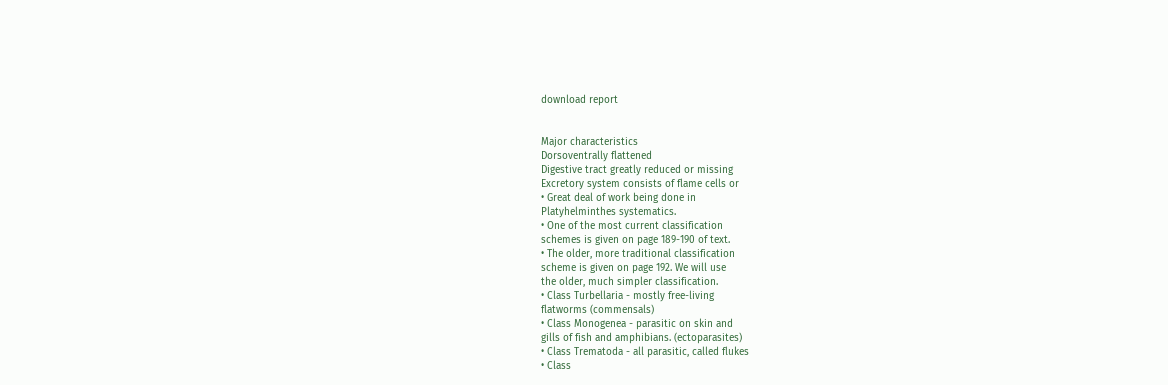download report


Major characteristics
Dorsoventrally flattened
Digestive tract greatly reduced or missing
Excretory system consists of flame cells or
• Great deal of work being done in
Platyhelminthes systematics.
• One of the most current classification
schemes is given on page 189-190 of text.
• The older, more traditional classification
scheme is given on page 192. We will use
the older, much simpler classification.
• Class Turbellaria - mostly free-living
flatworms (commensals)
• Class Monogenea - parasitic on skin and
gills of fish and amphibians. (ectoparasites)
• Class Trematoda - all parasitic, called flukes
• Class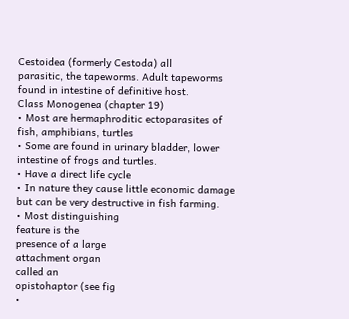Cestoidea (formerly Cestoda) all
parasitic, the tapeworms. Adult tapeworms
found in intestine of definitive host.
Class Monogenea (chapter 19)
• Most are hermaphroditic ectoparasites of
fish, amphibians, turtles
• Some are found in urinary bladder, lower
intestine of frogs and turtles.
• Have a direct life cycle
• In nature they cause little economic damage
but can be very destructive in fish farming.
• Most distinguishing
feature is the
presence of a large
attachment organ
called an
opistohaptor (see fig
•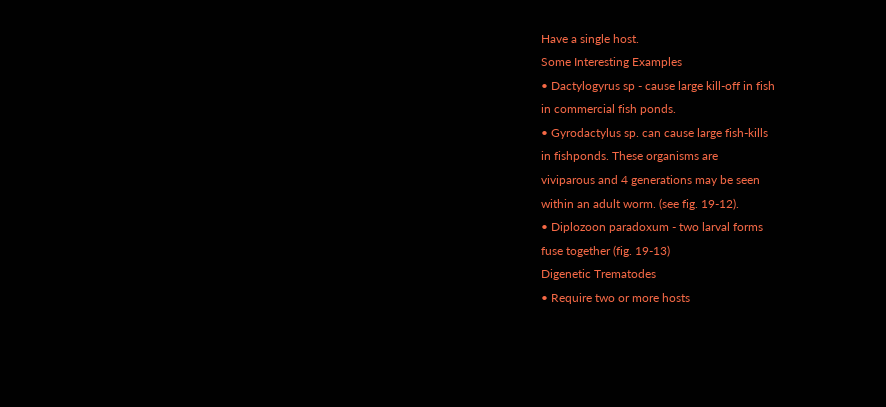Have a single host.
Some Interesting Examples
• Dactylogyrus sp - cause large kill-off in fish
in commercial fish ponds.
• Gyrodactylus sp. can cause large fish-kills
in fishponds. These organisms are
viviparous and 4 generations may be seen
within an adult worm. (see fig. 19-12).
• Diplozoon paradoxum - two larval forms
fuse together (fig. 19-13)
Digenetic Trematodes
• Require two or more hosts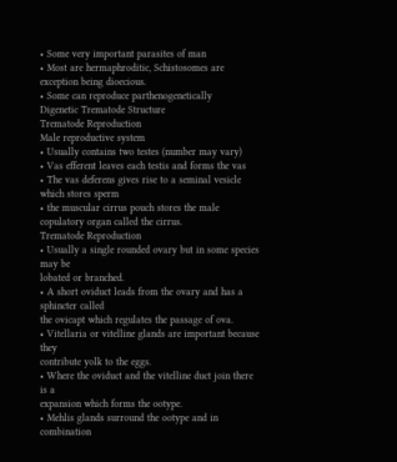• Some very important parasites of man
• Most are hermaphroditic, Schistosomes are
exception being dioecious.
• Some can reproduce parthenogenetically
Digenetic Trematode Structure
Trematode Reproduction
Male reproductive system
• Usually contains two testes (number may vary)
• Vas efferent leaves each testis and forms the vas
• The vas deferens gives rise to a seminal vesicle
which stores sperm
• the muscular cirrus pouch stores the male
copulatory organ called the cirrus.
Trematode Reproduction
• Usually a single rounded ovary but in some species may be
lobated or branched.
• A short oviduct leads from the ovary and has a sphincter called
the ovicapt which regulates the passage of ova.
• Vitellaria or vitelline glands are important because they
contribute yolk to the eggs.
• Where the oviduct and the vitelline duct join there is a
expansion which forms the ootype.
• Mehlis glands surround the ootype and in combination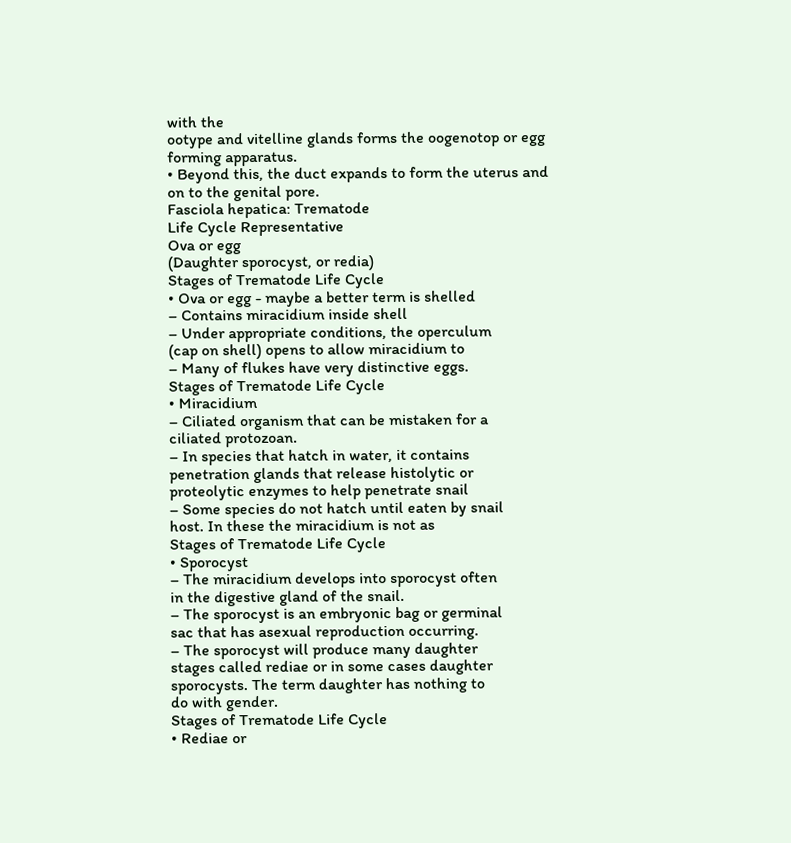with the
ootype and vitelline glands forms the oogenotop or egg
forming apparatus.
• Beyond this, the duct expands to form the uterus and
on to the genital pore.
Fasciola hepatica: Trematode
Life Cycle Representative
Ova or egg
(Daughter sporocyst, or redia)
Stages of Trematode Life Cycle
• Ova or egg - maybe a better term is shelled
– Contains miracidium inside shell
– Under appropriate conditions, the operculum
(cap on shell) opens to allow miracidium to
– Many of flukes have very distinctive eggs.
Stages of Trematode Life Cycle
• Miracidium
– Ciliated organism that can be mistaken for a
ciliated protozoan.
– In species that hatch in water, it contains
penetration glands that release histolytic or
proteolytic enzymes to help penetrate snail
– Some species do not hatch until eaten by snail
host. In these the miracidium is not as
Stages of Trematode Life Cycle
• Sporocyst
– The miracidium develops into sporocyst often
in the digestive gland of the snail.
– The sporocyst is an embryonic bag or germinal
sac that has asexual reproduction occurring.
– The sporocyst will produce many daughter
stages called rediae or in some cases daughter
sporocysts. The term daughter has nothing to
do with gender.
Stages of Trematode Life Cycle
• Rediae or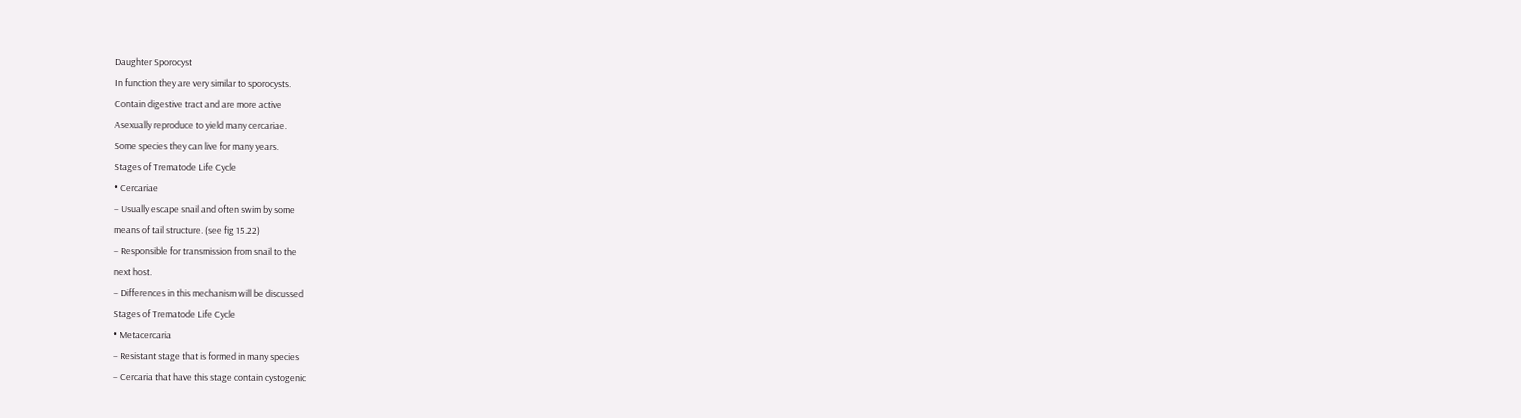Daughter Sporocyst
In function they are very similar to sporocysts.
Contain digestive tract and are more active
Asexually reproduce to yield many cercariae.
Some species they can live for many years.
Stages of Trematode Life Cycle
• Cercariae
– Usually escape snail and often swim by some
means of tail structure. (see fig 15.22)
– Responsible for transmission from snail to the
next host.
– Differences in this mechanism will be discussed
Stages of Trematode Life Cycle
• Metacercaria
– Resistant stage that is formed in many species
– Cercaria that have this stage contain cystogenic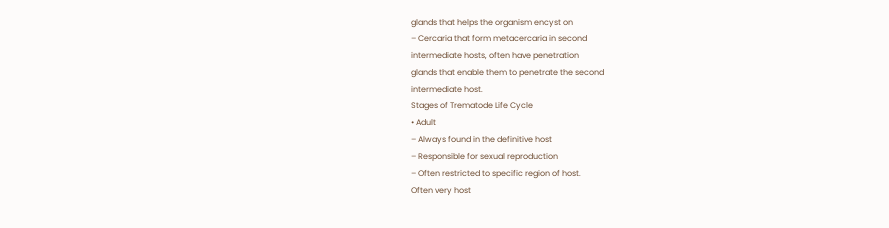glands that helps the organism encyst on
– Cercaria that form metacercaria in second
intermediate hosts, often have penetration
glands that enable them to penetrate the second
intermediate host.
Stages of Trematode Life Cycle
• Adult
– Always found in the definitive host
– Responsible for sexual reproduction
– Often restricted to specific region of host.
Often very host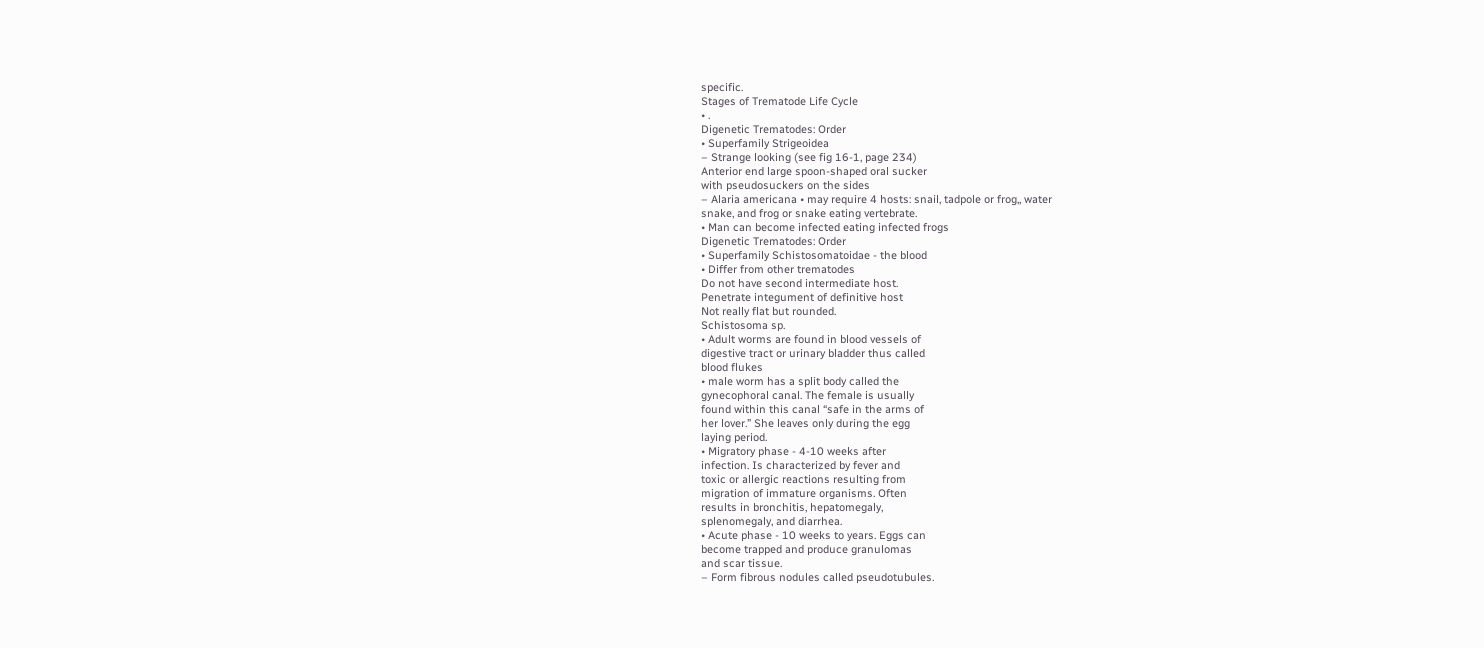specific.
Stages of Trematode Life Cycle
• .
Digenetic Trematodes: Order
• Superfamily Strigeoidea
– Strange looking (see fig 16-1, page 234)
Anterior end large spoon-shaped oral sucker
with pseudosuckers on the sides
– Alaria americana • may require 4 hosts: snail, tadpole or frog,, water
snake, and frog or snake eating vertebrate.
• Man can become infected eating infected frogs
Digenetic Trematodes: Order
• Superfamily Schistosomatoidae - the blood
• Differ from other trematodes
Do not have second intermediate host.
Penetrate integument of definitive host
Not really flat but rounded.
Schistosoma sp.
• Adult worms are found in blood vessels of
digestive tract or urinary bladder thus called
blood flukes
• male worm has a split body called the
gynecophoral canal. The female is usually
found within this canal “safe in the arms of
her lover.” She leaves only during the egg
laying period.
• Migratory phase - 4-10 weeks after
infection. Is characterized by fever and
toxic or allergic reactions resulting from
migration of immature organisms. Often
results in bronchitis, hepatomegaly,
splenomegaly, and diarrhea.
• Acute phase - 10 weeks to years. Eggs can
become trapped and produce granulomas
and scar tissue.
– Form fibrous nodules called pseudotubules.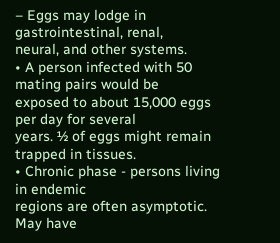– Eggs may lodge in gastrointestinal, renal,
neural, and other systems.
• A person infected with 50 mating pairs would be
exposed to about 15,000 eggs per day for several
years. ½ of eggs might remain trapped in tissues.
• Chronic phase - persons living in endemic
regions are often asymptotic. May have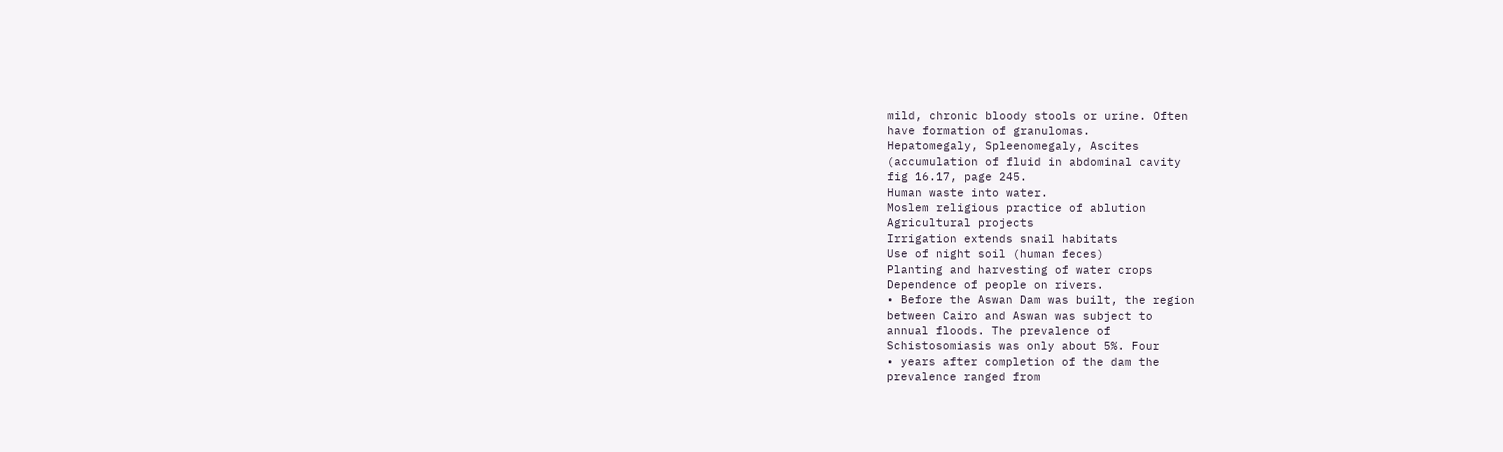mild, chronic bloody stools or urine. Often
have formation of granulomas.
Hepatomegaly, Spleenomegaly, Ascites
(accumulation of fluid in abdominal cavity
fig 16.17, page 245.
Human waste into water.
Moslem religious practice of ablution
Agricultural projects
Irrigation extends snail habitats
Use of night soil (human feces)
Planting and harvesting of water crops
Dependence of people on rivers.
• Before the Aswan Dam was built, the region
between Cairo and Aswan was subject to
annual floods. The prevalence of
Schistosomiasis was only about 5%. Four
• years after completion of the dam the
prevalence ranged from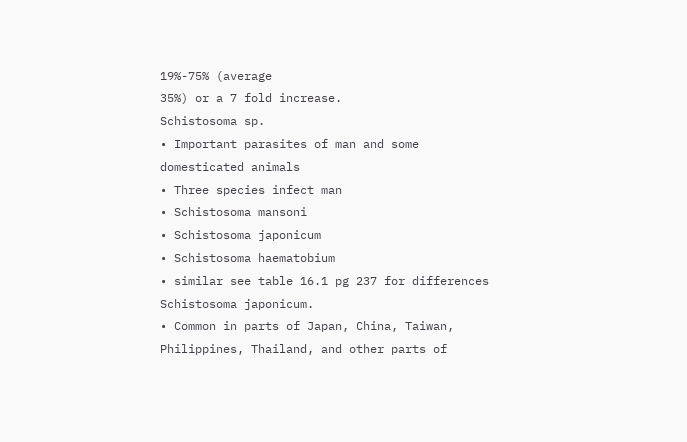19%-75% (average
35%) or a 7 fold increase.
Schistosoma sp.
• Important parasites of man and some
domesticated animals
• Three species infect man
• Schistosoma mansoni
• Schistosoma japonicum
• Schistosoma haematobium
• similar see table 16.1 pg 237 for differences
Schistosoma japonicum.
• Common in parts of Japan, China, Taiwan,
Philippines, Thailand, and other parts of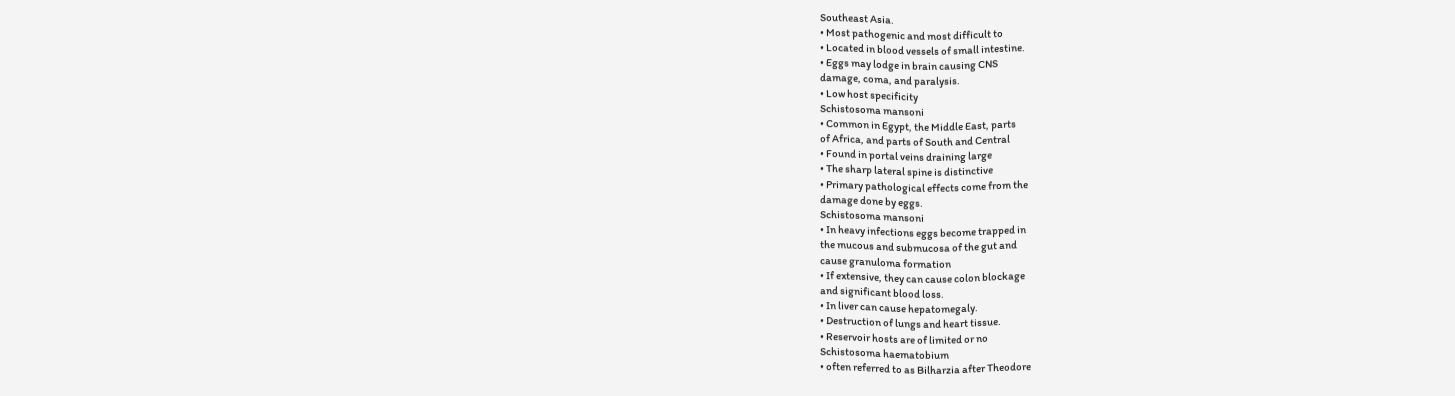Southeast Asia.
• Most pathogenic and most difficult to
• Located in blood vessels of small intestine.
• Eggs may lodge in brain causing CNS
damage, coma, and paralysis.
• Low host specificity
Schistosoma mansoni
• Common in Egypt, the Middle East, parts
of Africa, and parts of South and Central
• Found in portal veins draining large
• The sharp lateral spine is distinctive
• Primary pathological effects come from the
damage done by eggs.
Schistosoma mansoni
• In heavy infections eggs become trapped in
the mucous and submucosa of the gut and
cause granuloma formation
• If extensive, they can cause colon blockage
and significant blood loss.
• In liver can cause hepatomegaly.
• Destruction of lungs and heart tissue.
• Reservoir hosts are of limited or no
Schistosoma haematobium
• often referred to as Bilharzia after Theodore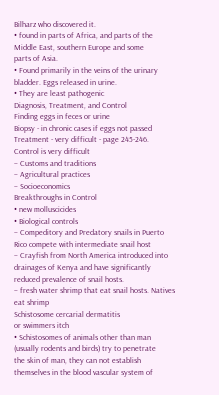Bilharz who discovered it.
• found in parts of Africa, and parts of the
Middle East, southern Europe and some
parts of Asia.
• Found primarily in the veins of the urinary
bladder. Eggs released in urine.
• They are least pathogenic
Diagnosis, Treatment, and Control
Finding eggs in feces or urine
Biopsy - in chronic cases if eggs not passed
Treatment - very difficult - page 245-246.
Control is very difficult
– Customs and traditions
– Agricultural practices
– Socioeconomics
Breakthroughs in Control
• new molluscicides
• Biological controls
– Compeditory and Predatory snails in Puerto
Rico compete with intermediate snail host
– Crayfish from North America introduced into
drainages of Kenya and have significantly
reduced prevalence of snail hosts.
– fresh water shrimp that eat snail hosts. Natives
eat shrimp
Schistosome cercarial dermatitis
or swimmers itch
• Schistosomes of animals other than man
(usually rodents and birds) try to penetrate
the skin of man, they can not establish
themselves in the blood vascular system of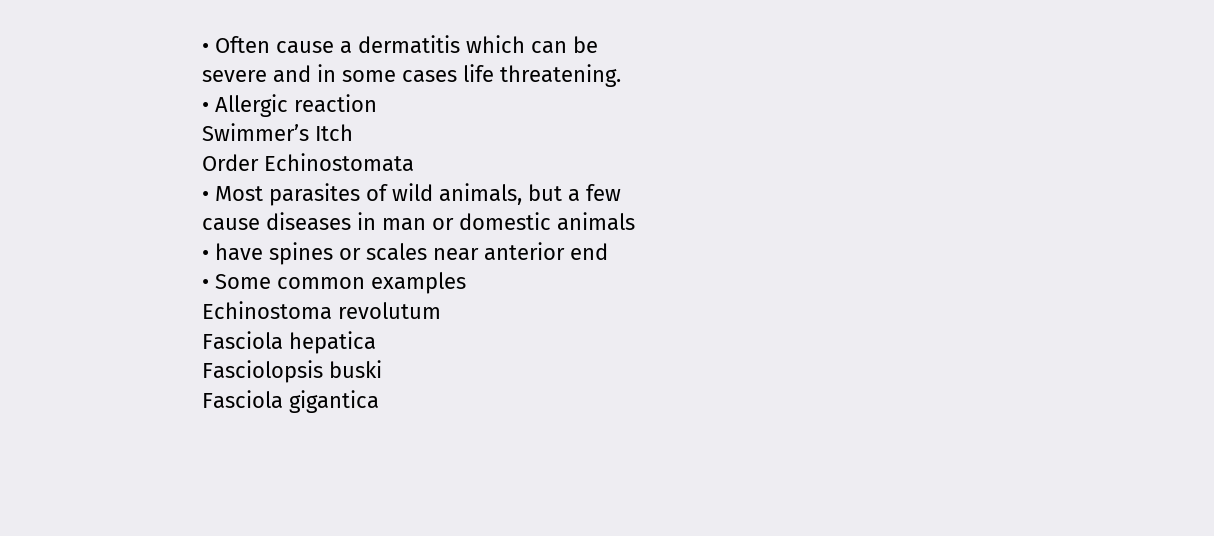• Often cause a dermatitis which can be
severe and in some cases life threatening.
• Allergic reaction
Swimmer’s Itch
Order Echinostomata
• Most parasites of wild animals, but a few
cause diseases in man or domestic animals
• have spines or scales near anterior end
• Some common examples
Echinostoma revolutum
Fasciola hepatica
Fasciolopsis buski
Fasciola gigantica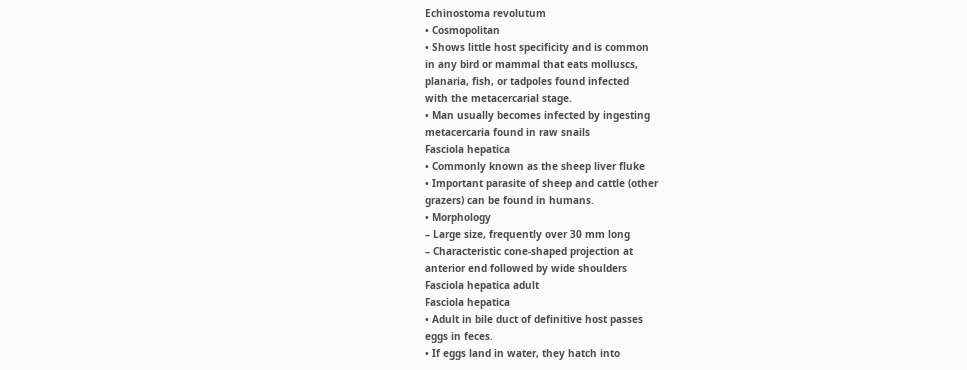Echinostoma revolutum
• Cosmopolitan
• Shows little host specificity and is common
in any bird or mammal that eats molluscs,
planaria, fish, or tadpoles found infected
with the metacercarial stage.
• Man usually becomes infected by ingesting
metacercaria found in raw snails
Fasciola hepatica
• Commonly known as the sheep liver fluke
• Important parasite of sheep and cattle (other
grazers) can be found in humans.
• Morphology
– Large size, frequently over 30 mm long
– Characteristic cone-shaped projection at
anterior end followed by wide shoulders
Fasciola hepatica adult
Fasciola hepatica
• Adult in bile duct of definitive host passes
eggs in feces.
• If eggs land in water, they hatch into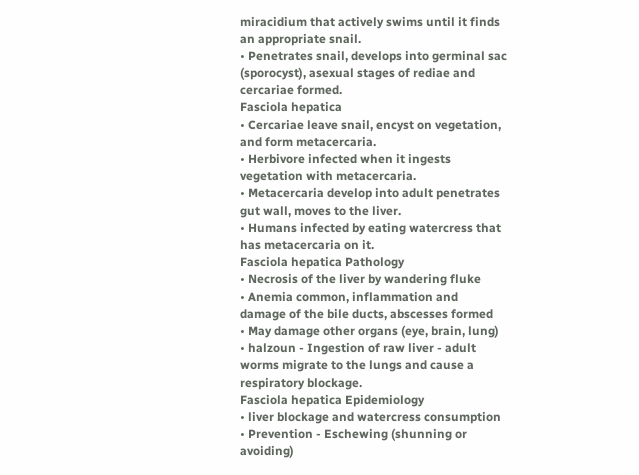miracidium that actively swims until it finds
an appropriate snail.
• Penetrates snail, develops into germinal sac
(sporocyst), asexual stages of rediae and
cercariae formed.
Fasciola hepatica
• Cercariae leave snail, encyst on vegetation,
and form metacercaria.
• Herbivore infected when it ingests
vegetation with metacercaria.
• Metacercaria develop into adult penetrates
gut wall, moves to the liver.
• Humans infected by eating watercress that
has metacercaria on it.
Fasciola hepatica Pathology
• Necrosis of the liver by wandering fluke
• Anemia common, inflammation and
damage of the bile ducts, abscesses formed
• May damage other organs (eye, brain, lung)
• halzoun - Ingestion of raw liver - adult
worms migrate to the lungs and cause a
respiratory blockage.
Fasciola hepatica Epidemiology
• liver blockage and watercress consumption
• Prevention - Eschewing (shunning or
avoiding)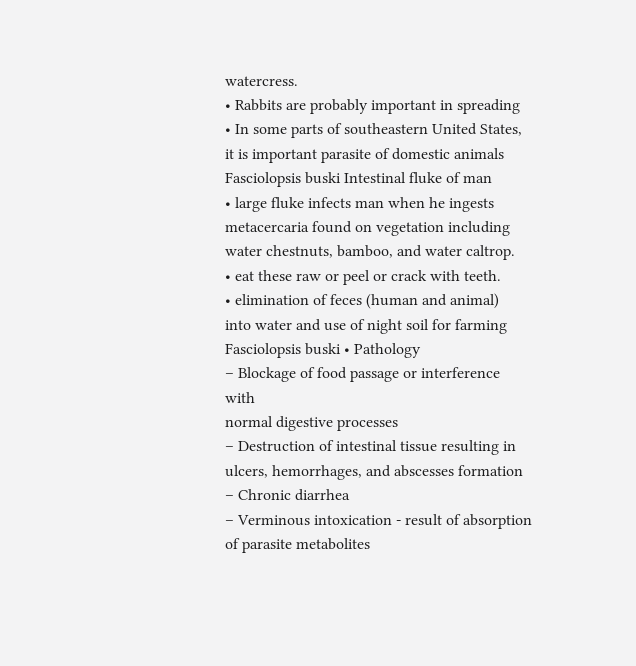watercress.
• Rabbits are probably important in spreading
• In some parts of southeastern United States,
it is important parasite of domestic animals
Fasciolopsis buski Intestinal fluke of man
• large fluke infects man when he ingests
metacercaria found on vegetation including
water chestnuts, bamboo, and water caltrop.
• eat these raw or peel or crack with teeth.
• elimination of feces (human and animal)
into water and use of night soil for farming
Fasciolopsis buski • Pathology
– Blockage of food passage or interference with
normal digestive processes
– Destruction of intestinal tissue resulting in
ulcers, hemorrhages, and abscesses formation
– Chronic diarrhea
– Verminous intoxication - result of absorption
of parasite metabolites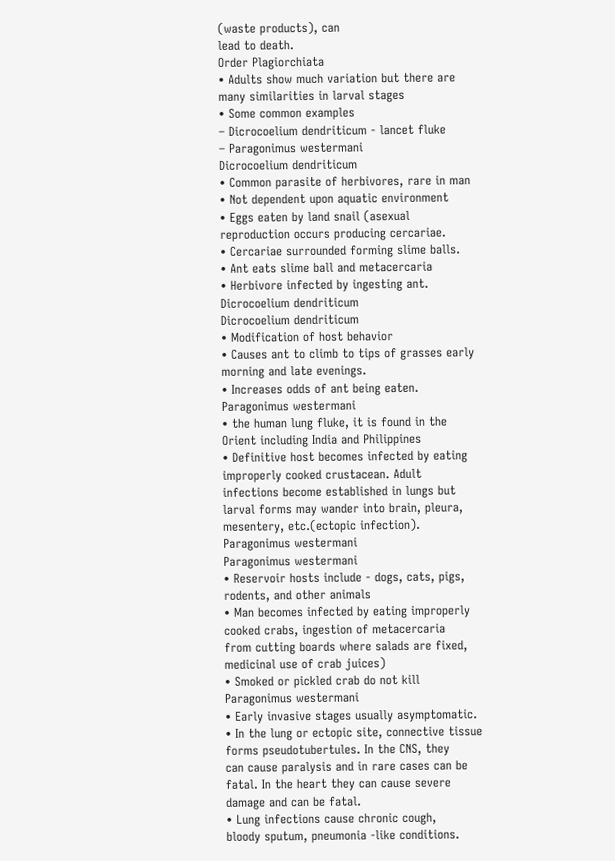(waste products), can
lead to death.
Order Plagiorchiata
• Adults show much variation but there are
many similarities in larval stages
• Some common examples
– Dicrocoelium dendriticum - lancet fluke
– Paragonimus westermani
Dicrocoelium dendriticum
• Common parasite of herbivores, rare in man
• Not dependent upon aquatic environment
• Eggs eaten by land snail (asexual
reproduction occurs producing cercariae.
• Cercariae surrounded forming slime balls.
• Ant eats slime ball and metacercaria
• Herbivore infected by ingesting ant.
Dicrocoelium dendriticum
Dicrocoelium dendriticum
• Modification of host behavior
• Causes ant to climb to tips of grasses early
morning and late evenings.
• Increases odds of ant being eaten.
Paragonimus westermani
• the human lung fluke, it is found in the
Orient including India and Philippines
• Definitive host becomes infected by eating
improperly cooked crustacean. Adult
infections become established in lungs but
larval forms may wander into brain, pleura,
mesentery, etc.(ectopic infection).
Paragonimus westermani
Paragonimus westermani
• Reservoir hosts include - dogs, cats, pigs,
rodents, and other animals
• Man becomes infected by eating improperly
cooked crabs, ingestion of metacercaria
from cutting boards where salads are fixed,
medicinal use of crab juices)
• Smoked or pickled crab do not kill
Paragonimus westermani
• Early invasive stages usually asymptomatic.
• In the lung or ectopic site, connective tissue
forms pseudotubertules. In the CNS, they
can cause paralysis and in rare cases can be
fatal. In the heart they can cause severe
damage and can be fatal.
• Lung infections cause chronic cough,
bloody sputum, pneumonia -like conditions.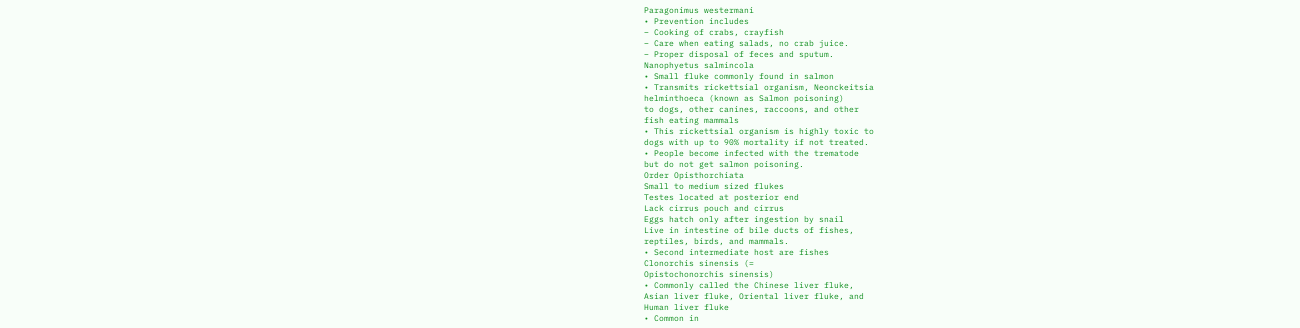Paragonimus westermani
• Prevention includes
– Cooking of crabs, crayfish
– Care when eating salads, no crab juice.
– Proper disposal of feces and sputum.
Nanophyetus salmincola
• Small fluke commonly found in salmon
• Transmits rickettsial organism, Neonckeitsia
helminthoeca (known as Salmon poisoning)
to dogs, other canines, raccoons, and other
fish eating mammals
• This rickettsial organism is highly toxic to
dogs with up to 90% mortality if not treated.
• People become infected with the trematode
but do not get salmon poisoning.
Order Opisthorchiata
Small to medium sized flukes
Testes located at posterior end
Lack cirrus pouch and cirrus
Eggs hatch only after ingestion by snail
Live in intestine of bile ducts of fishes,
reptiles, birds, and mammals.
• Second intermediate host are fishes
Clonorchis sinensis (=
Opistochonorchis sinensis)
• Commonly called the Chinese liver fluke,
Asian liver fluke, Oriental liver fluke, and
Human liver fluke
• Common in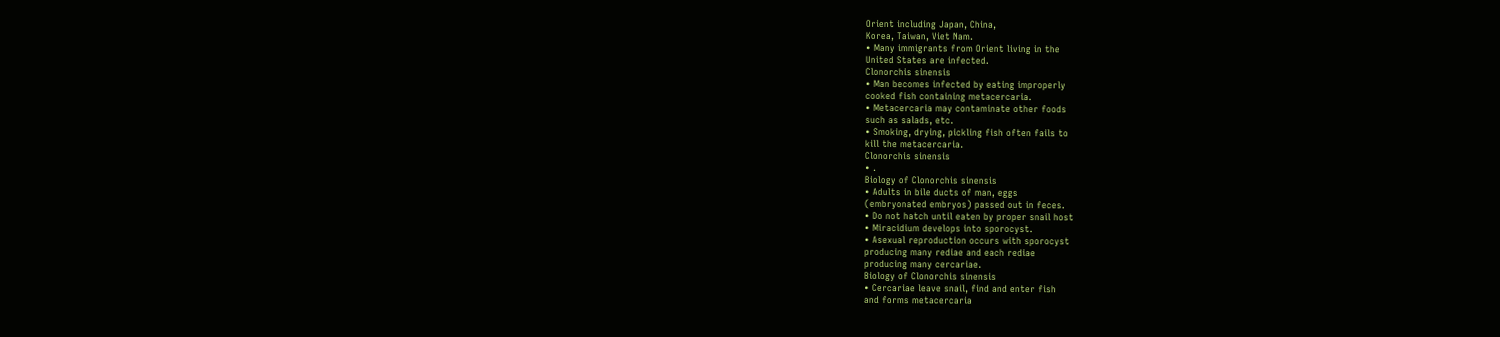Orient including Japan, China,
Korea, Taiwan, Viet Nam.
• Many immigrants from Orient living in the
United States are infected.
Clonorchis sinensis
• Man becomes infected by eating improperly
cooked fish containing metacercaria.
• Metacercaria may contaminate other foods
such as salads, etc.
• Smoking, drying, pickling fish often fails to
kill the metacercaria.
Clonorchis sinensis
• .
Biology of Clonorchis sinensis
• Adults in bile ducts of man, eggs
(embryonated embryos) passed out in feces.
• Do not hatch until eaten by proper snail host
• Miracidium develops into sporocyst.
• Asexual reproduction occurs with sporocyst
producing many rediae and each rediae
producing many cercariae.
Biology of Clonorchis sinensis
• Cercariae leave snail, find and enter fish
and forms metacercaria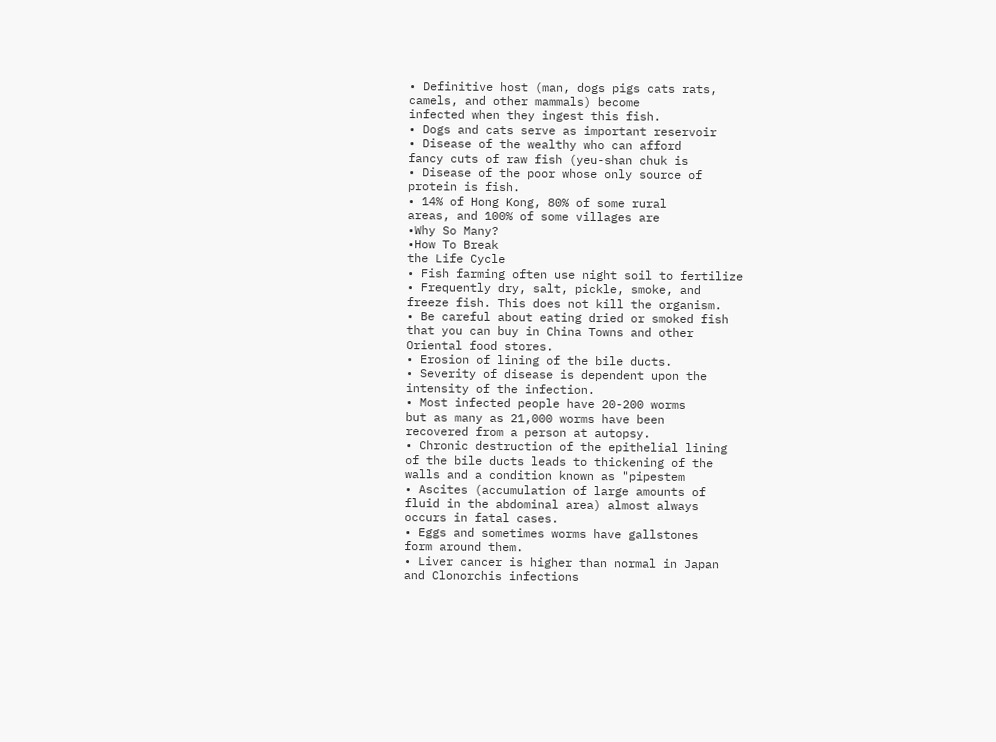• Definitive host (man, dogs pigs cats rats,
camels, and other mammals) become
infected when they ingest this fish.
• Dogs and cats serve as important reservoir
• Disease of the wealthy who can afford
fancy cuts of raw fish (yeu-shan chuk is
• Disease of the poor whose only source of
protein is fish.
• 14% of Hong Kong, 80% of some rural
areas, and 100% of some villages are
•Why So Many?
•How To Break
the Life Cycle
• Fish farming often use night soil to fertilize
• Frequently dry, salt, pickle, smoke, and
freeze fish. This does not kill the organism.
• Be careful about eating dried or smoked fish
that you can buy in China Towns and other
Oriental food stores.
• Erosion of lining of the bile ducts.
• Severity of disease is dependent upon the
intensity of the infection.
• Most infected people have 20-200 worms
but as many as 21,000 worms have been
recovered from a person at autopsy.
• Chronic destruction of the epithelial lining
of the bile ducts leads to thickening of the
walls and a condition known as "pipestem
• Ascites (accumulation of large amounts of
fluid in the abdominal area) almost always
occurs in fatal cases.
• Eggs and sometimes worms have gallstones
form around them.
• Liver cancer is higher than normal in Japan
and Clonorchis infections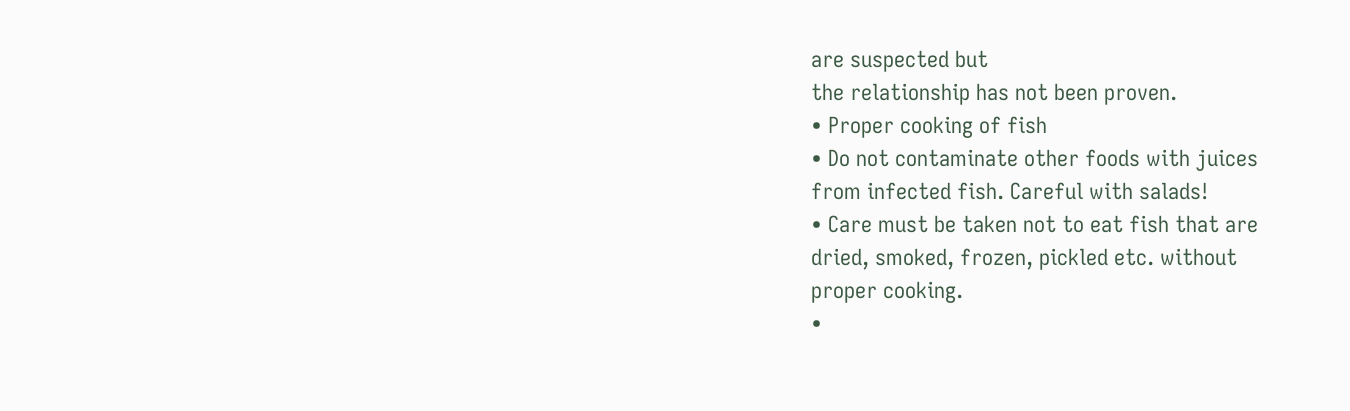are suspected but
the relationship has not been proven.
• Proper cooking of fish
• Do not contaminate other foods with juices
from infected fish. Careful with salads!
• Care must be taken not to eat fish that are
dried, smoked, frozen, pickled etc. without
proper cooking.
•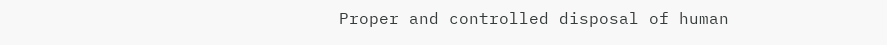Proper and controlled disposal of human